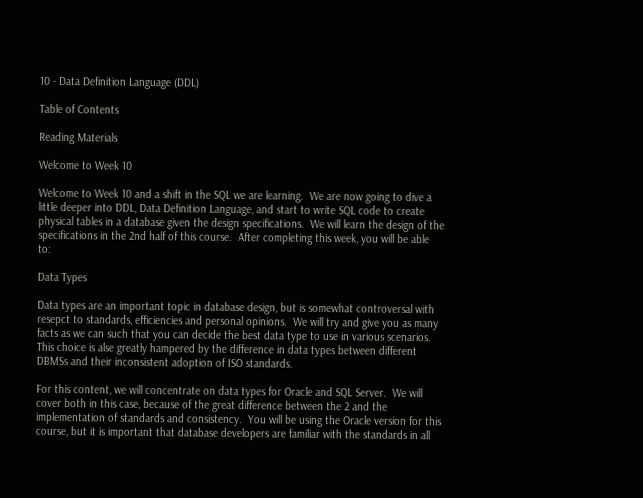10 - Data Definition Language (DDL)

Table of Contents

Reading Materials

Welcome to Week 10

Welcome to Week 10 and a shift in the SQL we are learning.  We are now going to dive a little deeper into DDL, Data Definition Language, and start to write SQL code to create physical tables in a database given the design specifications.  We will learn the design of the specifications in the 2nd half of this course.  After completing this week, you will be able to:

Data Types

Data types are an important topic in database design, but is somewhat controversal with resepct to standards, efficiencies and personal opinions.  We will try and give you as many facts as we can such that you can decide the best data type to use in various scenarios.  This choice is alse greatly hampered by the difference in data types between different DBMSs and their inconsistent adoption of ISO standards.

For this content, we will concentrate on data types for Oracle and SQL Server.  We will cover both in this case, because of the great difference between the 2 and the implementation of standards and consistency.  You will be using the Oracle version for this course, but it is important that database developers are familiar with the standards in all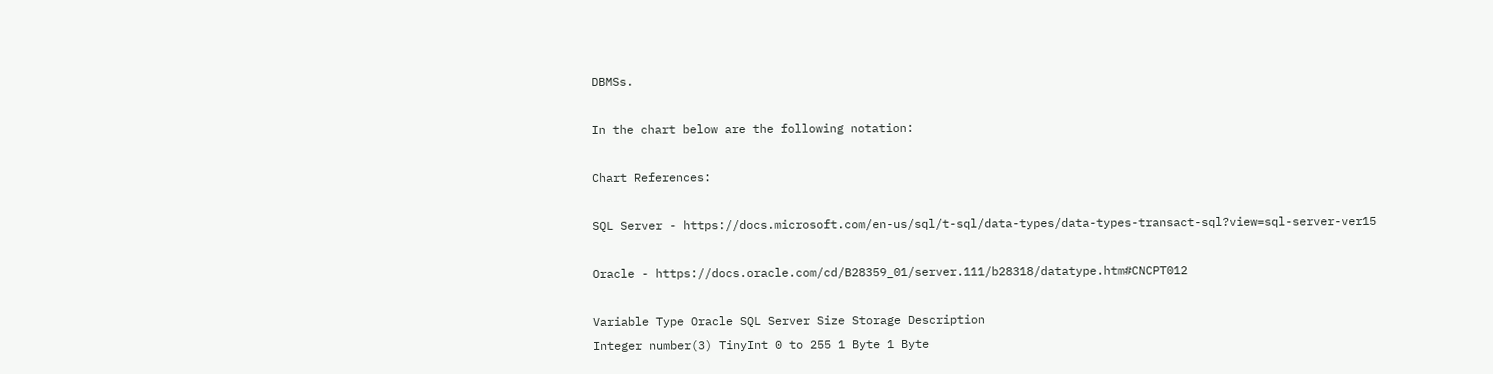DBMSs.

In the chart below are the following notation:

Chart References:

SQL Server - https://docs.microsoft.com/en-us/sql/t-sql/data-types/data-types-transact-sql?view=sql-server-ver15

Oracle - https://docs.oracle.com/cd/B28359_01/server.111/b28318/datatype.htm#CNCPT012

Variable Type Oracle SQL Server Size Storage Description
Integer number(3) TinyInt 0 to 255 1 Byte 1 Byte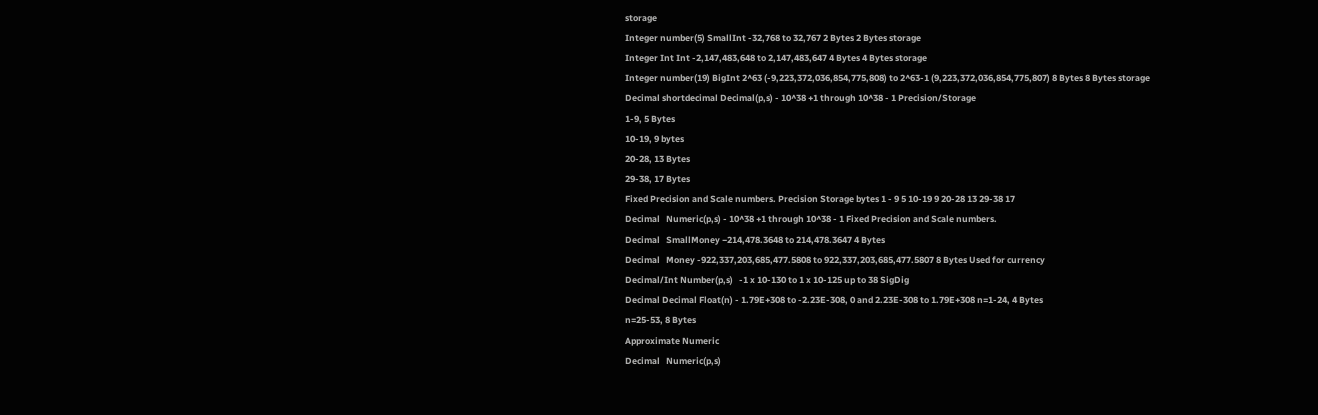storage
Integer number(5) SmallInt -32,768 to 32,767 2 Bytes 2 Bytes storage
Integer Int Int -2,147,483,648 to 2,147,483,647 4 Bytes 4 Bytes storage
Integer number(19) BigInt 2^63 (-9,223,372,036,854,775,808) to 2^63-1 (9,223,372,036,854,775,807) 8 Bytes 8 Bytes storage
Decimal shortdecimal Decimal(p,s) - 10^38 +1 through 10^38 - 1 Precision/Storage
1-9, 5 Bytes
10-19, 9 bytes
20-28, 13 Bytes
29-38, 17 Bytes
Fixed Precision and Scale numbers. Precision Storage bytes 1 - 9 5 10-19 9 20-28 13 29-38 17
Decimal   Numeric(p,s) - 10^38 +1 through 10^38 - 1 Fixed Precision and Scale numbers.
Decimal   SmallMoney −214,478.3648 to 214,478.3647 4 Bytes
Decimal   Money -922,337,203,685,477.5808 to 922,337,203,685,477.5807 8 Bytes Used for currency
Decimal/Int Number(p,s)   -1 x 10-130 to 1 x 10-125 up to 38 SigDig
Decimal Decimal Float(n) - 1.79E+308 to -2.23E-308, 0 and 2.23E-308 to 1.79E+308 n=1-24, 4 Bytes
n=25-53, 8 Bytes
Approximate Numeric
Decimal   Numeric(p,s)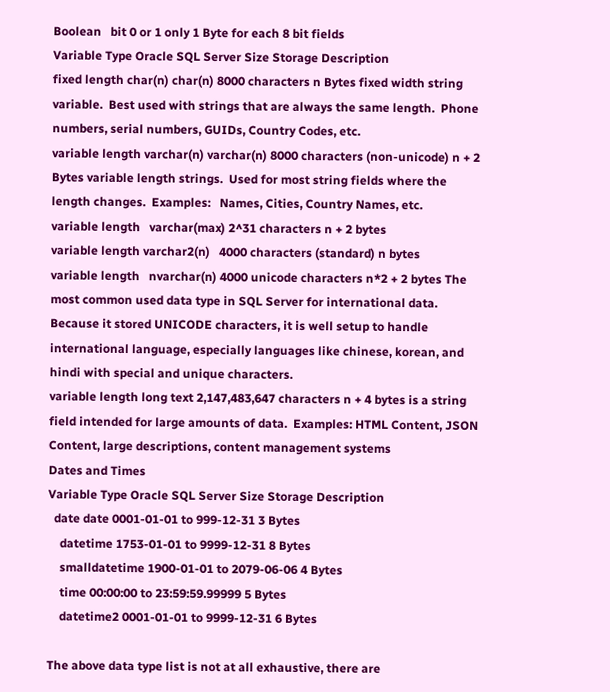Boolean   bit 0 or 1 only 1 Byte for each 8 bit fields
Variable Type Oracle SQL Server Size Storage Description
fixed length char(n) char(n) 8000 characters n Bytes fixed width string variable.  Best used with strings that are always the same length.  Phone numbers, serial numbers, GUIDs, Country Codes, etc.
variable length varchar(n) varchar(n) 8000 characters (non-unicode) n + 2 Bytes variable length strings.  Used for most string fields where the length changes.  Examples:   Names, Cities, Country Names, etc.
variable length   varchar(max) 2^31 characters n + 2 bytes
variable length varchar2(n)   4000 characters (standard) n bytes
variable length   nvarchar(n) 4000 unicode characters n*2 + 2 bytes The most common used data type in SQL Server for international data. Because it stored UNICODE characters, it is well setup to handle international language, especially languages like chinese, korean, and hindi with special and unique characters.
variable length long text 2,147,483,647 characters n + 4 bytes is a string field intended for large amounts of data.  Examples: HTML Content, JSON Content, large descriptions, content management systems
Dates and Times
Variable Type Oracle SQL Server Size Storage Description
  date date 0001-01-01 to 999-12-31 3 Bytes
    datetime 1753-01-01 to 9999-12-31 8 Bytes
    smalldatetime 1900-01-01 to 2079-06-06 4 Bytes
    time 00:00:00 to 23:59:59.99999 5 Bytes
    datetime2 0001-01-01 to 9999-12-31 6 Bytes

The above data type list is not at all exhaustive, there are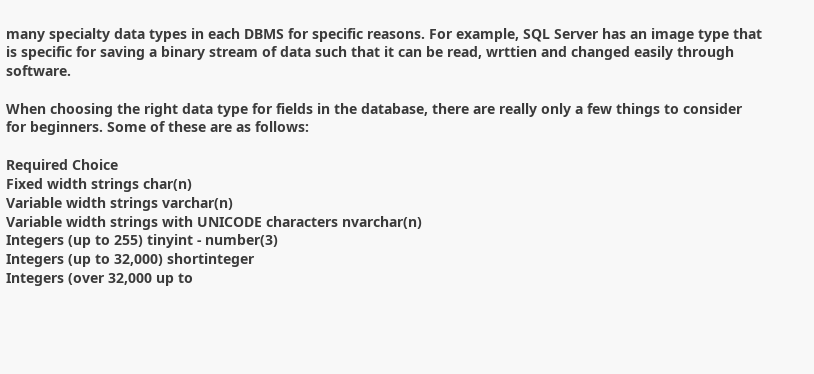many specialty data types in each DBMS for specific reasons. For example, SQL Server has an image type that is specific for saving a binary stream of data such that it can be read, wrttien and changed easily through software.

When choosing the right data type for fields in the database, there are really only a few things to consider for beginners. Some of these are as follows:

Required Choice
Fixed width strings char(n)
Variable width strings varchar(n)
Variable width strings with UNICODE characters nvarchar(n)
Integers (up to 255) tinyint - number(3)
Integers (up to 32,000) shortinteger
Integers (over 32,000 up to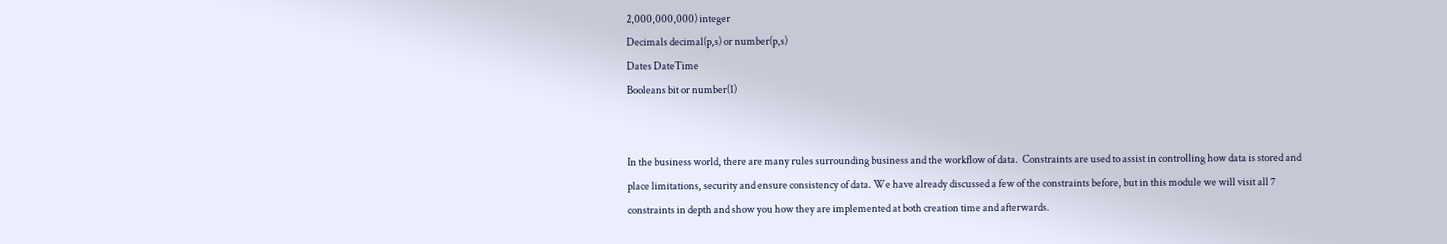2,000,000,000) integer
Decimals decimal(p,s) or number(p,s)
Dates DateTime
Booleans bit or number(1)


In the business world, there are many rules surrounding business and the workflow of data.  Constraints are used to assist in controlling how data is stored and place limitations, security and ensure consistency of data. We have already discussed a few of the constraints before, but in this module we will visit all 7 constraints in depth and show you how they are implemented at both creation time and afterwards.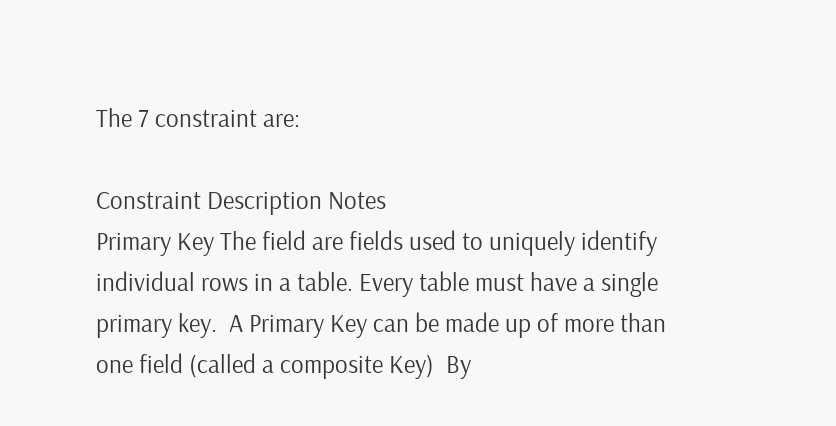The 7 constraint are:

Constraint Description Notes
Primary Key The field are fields used to uniquely identify individual rows in a table. Every table must have a single primary key.  A Primary Key can be made up of more than one field (called a composite Key)  By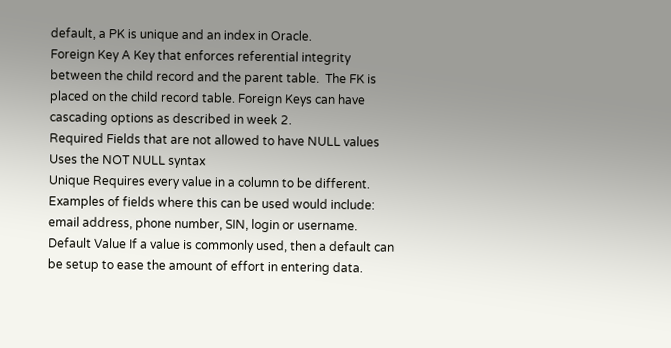default, a PK is unique and an index in Oracle.
Foreign Key A Key that enforces referential integrity between the child record and the parent table.  The FK is placed on the child record table. Foreign Keys can have cascading options as described in week 2.
Required Fields that are not allowed to have NULL values Uses the NOT NULL syntax
Unique Requires every value in a column to be different. Examples of fields where this can be used would include: email address, phone number, SIN, login or username.
Default Value If a value is commonly used, then a default can be setup to ease the amount of effort in entering data.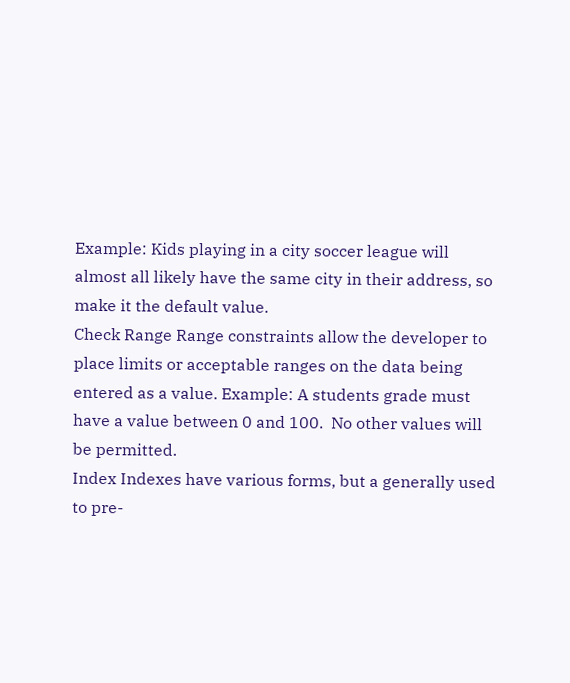Example: Kids playing in a city soccer league will almost all likely have the same city in their address, so make it the default value.
Check Range Range constraints allow the developer to place limits or acceptable ranges on the data being entered as a value. Example: A students grade must have a value between 0 and 100.  No other values will be permitted.
Index Indexes have various forms, but a generally used to pre-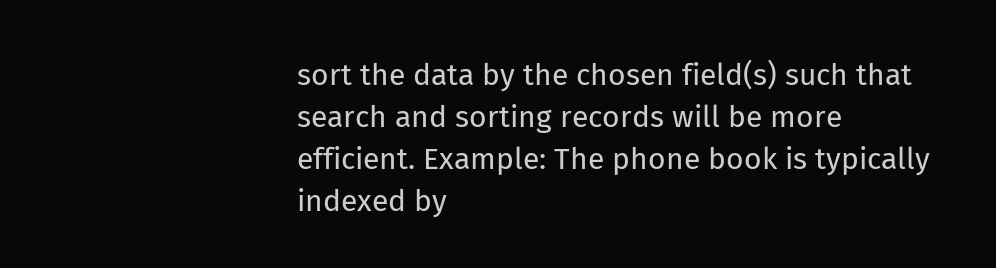sort the data by the chosen field(s) such that search and sorting records will be more efficient. Example: The phone book is typically indexed by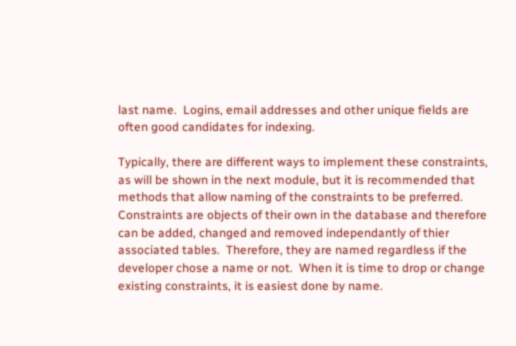last name.  Logins, email addresses and other unique fields are often good candidates for indexing.

Typically, there are different ways to implement these constraints, as will be shown in the next module, but it is recommended that methods that allow naming of the constraints to be preferred.  Constraints are objects of their own in the database and therefore can be added, changed and removed independantly of thier associated tables.  Therefore, they are named regardless if the developer chose a name or not.  When it is time to drop or change existing constraints, it is easiest done by name.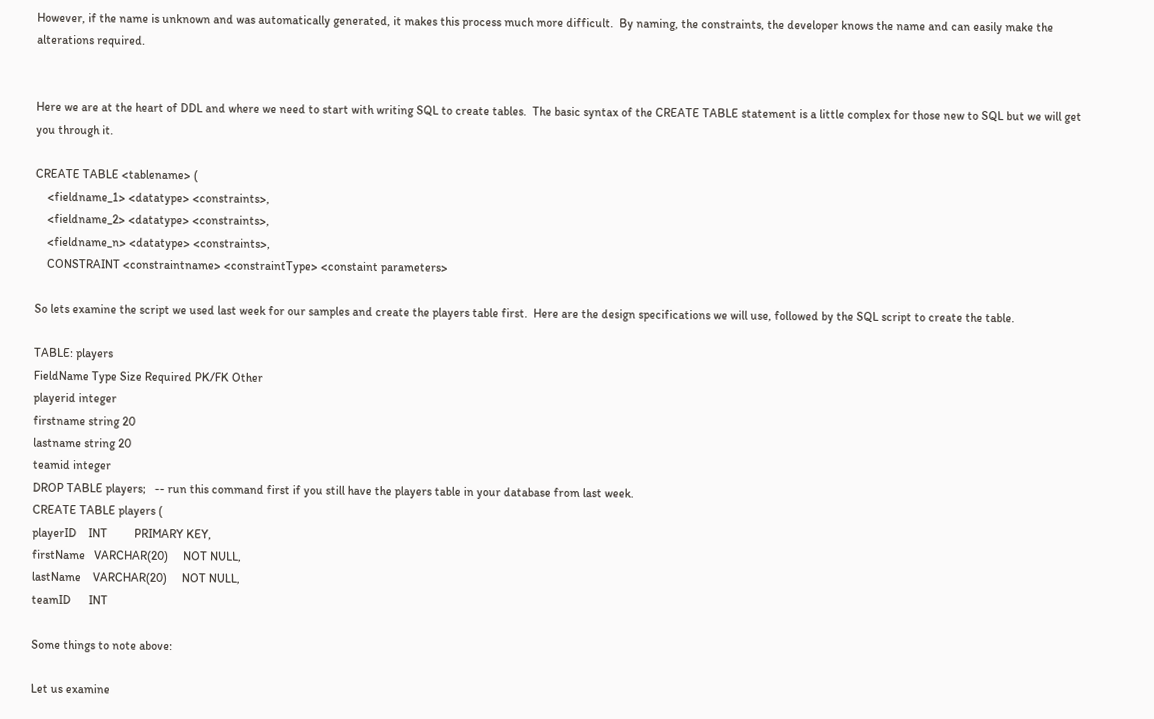However, if the name is unknown and was automatically generated, it makes this process much more difficult.  By naming, the constraints, the developer knows the name and can easily make the alterations required.


Here we are at the heart of DDL and where we need to start with writing SQL to create tables.  The basic syntax of the CREATE TABLE statement is a little complex for those new to SQL but we will get you through it.

CREATE TABLE <tablename> (
    <fieldname_1> <datatype> <constraints>,
    <fieldname_2> <datatype> <constraints>,
    <fieldname_n> <datatype> <constraints>,
    CONSTRAINT <constraintname> <constraintType> <constaint parameters>

So lets examine the script we used last week for our samples and create the players table first.  Here are the design specifications we will use, followed by the SQL script to create the table.

TABLE: players
FieldName Type Size Required PK/FK Other
playerid integer
firstname string 20
lastname string 20
teamid integer
DROP TABLE players;   -- run this command first if you still have the players table in your database from last week.
CREATE TABLE players (
playerID    INT         PRIMARY KEY,
firstName   VARCHAR(20)     NOT NULL,
lastName    VARCHAR(20)     NOT NULL,
teamID      INT

Some things to note above:

Let us examine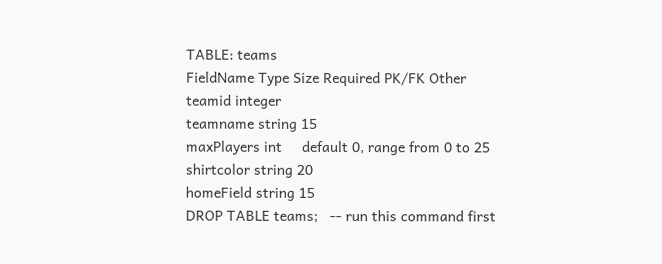TABLE: teams
FieldName Type Size Required PK/FK Other
teamid integer
teamname string 15
maxPlayers int     default 0, range from 0 to 25
shirtcolor string 20
homeField string 15
DROP TABLE teams;   -- run this command first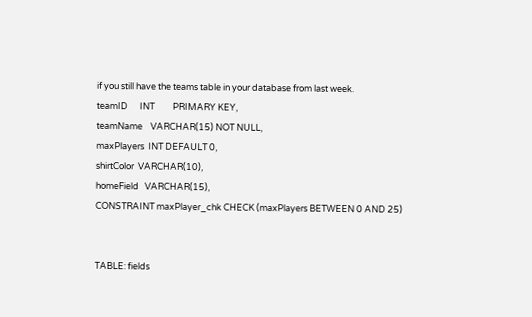if you still have the teams table in your database from last week.
teamID      INT         PRIMARY KEY,
teamName    VARCHAR(15) NOT NULL,
maxPlayers  INT DEFAULT 0,
shirtColor  VARCHAR(10),
homeField   VARCHAR(15),
CONSTRAINT maxPlayer_chk CHECK (maxPlayers BETWEEN 0 AND 25)


TABLE: fields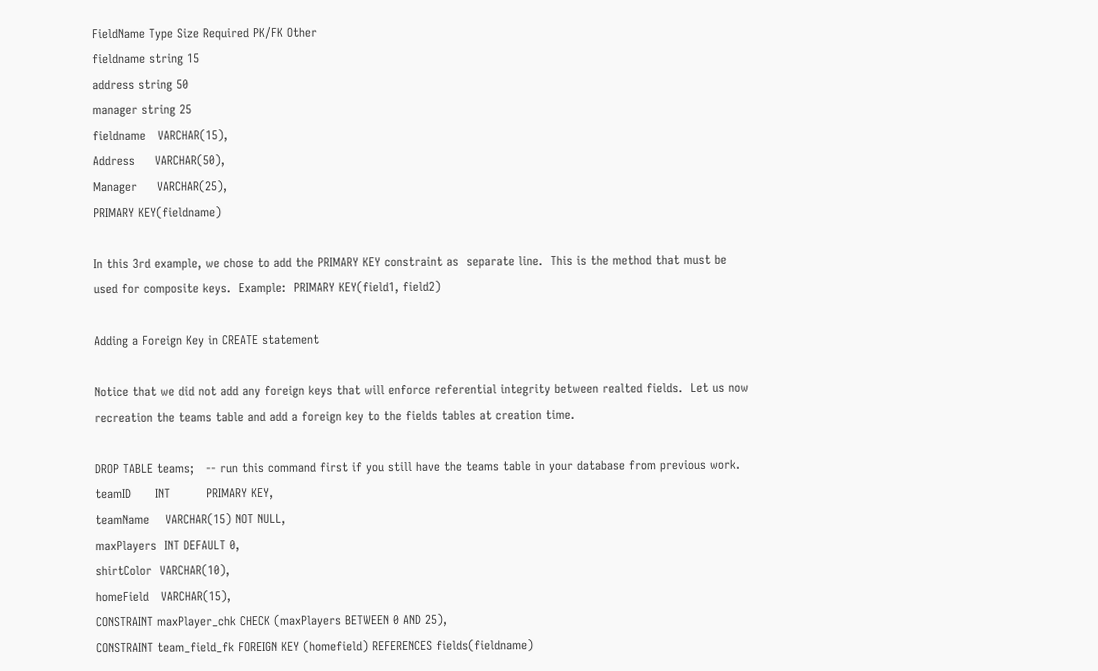FieldName Type Size Required PK/FK Other
fieldname string 15
address string 50
manager string 25
fieldname   VARCHAR(15),
Address     VARCHAR(50),
Manager     VARCHAR(25),
PRIMARY KEY(fieldname)

In this 3rd example, we chose to add the PRIMARY KEY constraint as  separate line.  This is the method that must be used for composite keys.  Example:  PRIMARY KEY(field1, field2)

Adding a Foreign Key in CREATE statement

Notice that we did not add any foreign keys that will enforce referential integrity between realted fields.  Let us now recreation the teams table and add a foreign key to the fields tables at creation time.

DROP TABLE teams;   -- run this command first if you still have the teams table in your database from previous work.
teamID      INT         PRIMARY KEY,
teamName    VARCHAR(15) NOT NULL,
maxPlayers  INT DEFAULT 0,
shirtColor  VARCHAR(10),
homeField   VARCHAR(15),
CONSTRAINT maxPlayer_chk CHECK (maxPlayers BETWEEN 0 AND 25),
CONSTRAINT team_field_fk FOREIGN KEY (homefield) REFERENCES fields(fieldname)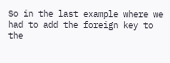So in the last example where we had to add the foreign key to the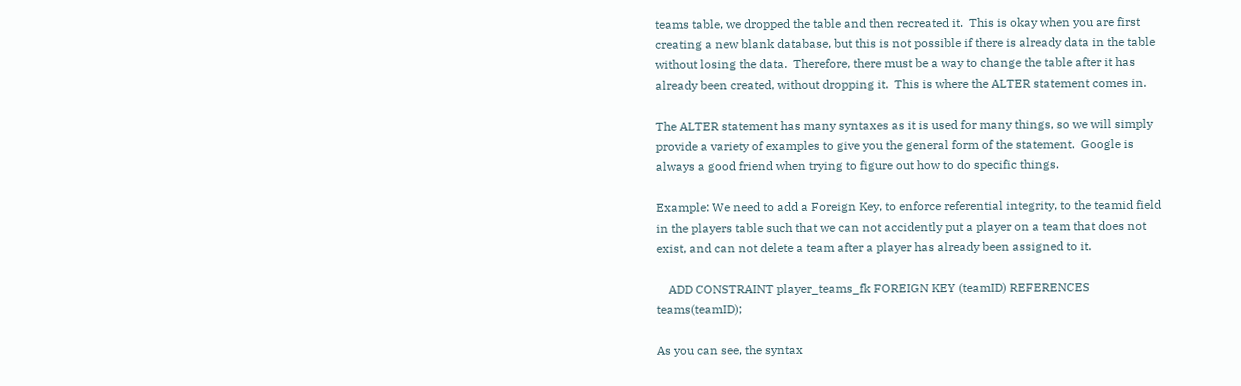teams table, we dropped the table and then recreated it.  This is okay when you are first creating a new blank database, but this is not possible if there is already data in the table without losing the data.  Therefore, there must be a way to change the table after it has already been created, without dropping it.  This is where the ALTER statement comes in.

The ALTER statement has many syntaxes as it is used for many things, so we will simply provide a variety of examples to give you the general form of the statement.  Google is always a good friend when trying to figure out how to do specific things.

Example: We need to add a Foreign Key, to enforce referential integrity, to the teamid field in the players table such that we can not accidently put a player on a team that does not exist, and can not delete a team after a player has already been assigned to it.

    ADD CONSTRAINT player_teams_fk FOREIGN KEY (teamID) REFERENCES teams(teamID);

As you can see, the syntax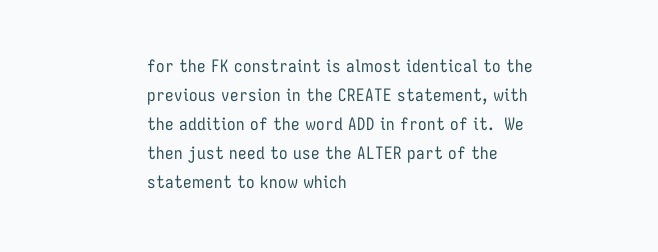for the FK constraint is almost identical to the previous version in the CREATE statement, with the addition of the word ADD in front of it.  We then just need to use the ALTER part of the statement to know which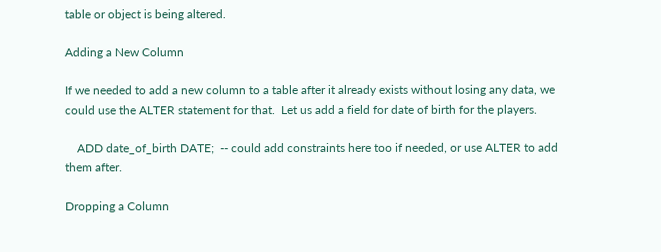table or object is being altered.

Adding a New Column

If we needed to add a new column to a table after it already exists without losing any data, we could use the ALTER statement for that.  Let us add a field for date of birth for the players.

    ADD date_of_birth DATE;  -- could add constraints here too if needed, or use ALTER to add them after.

Dropping a Column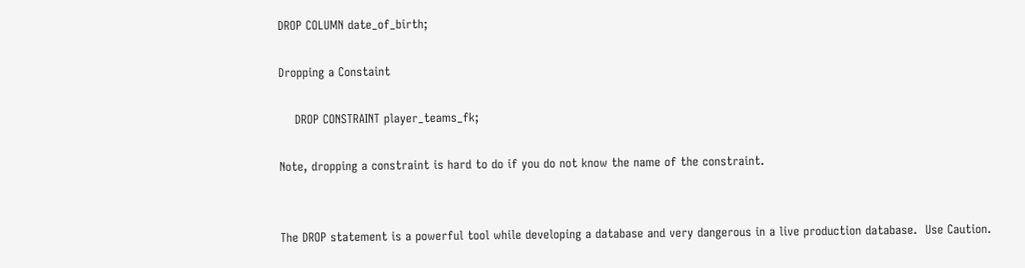DROP COLUMN date_of_birth;

Dropping a Constaint

    DROP CONSTRAINT player_teams_fk;

Note, dropping a constraint is hard to do if you do not know the name of the constraint.


The DROP statement is a powerful tool while developing a database and very dangerous in a live production database.  Use Caution.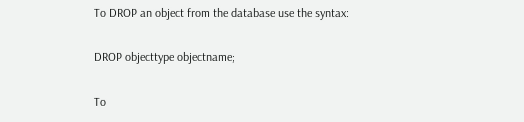To DROP an object from the database use the syntax:

DROP objecttype objectname;

To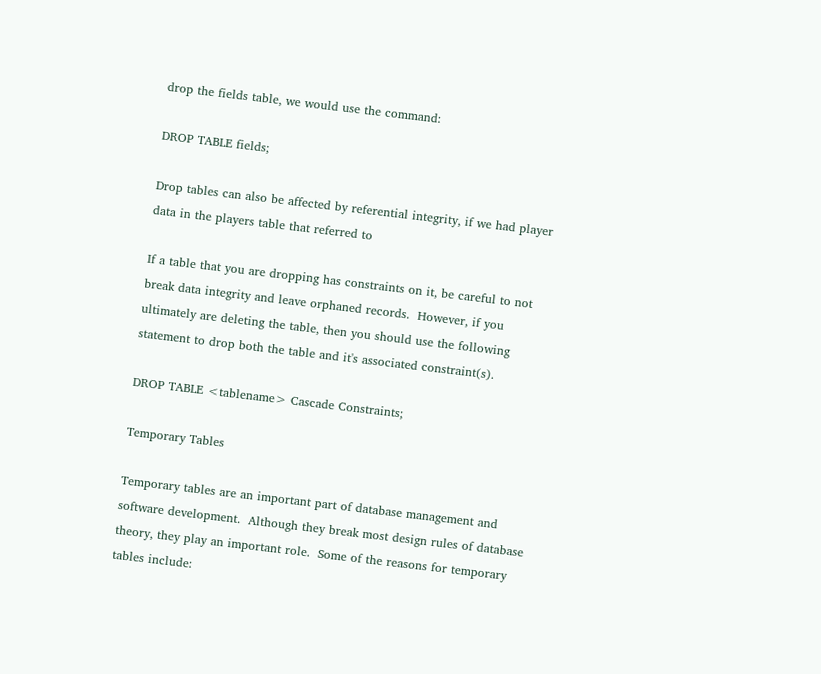drop the fields table, we would use the command:

DROP TABLE fields;

Drop tables can also be affected by referential integrity, if we had player data in the players table that referred to

If a table that you are dropping has constraints on it, be careful to not break data integrity and leave orphaned records.  However, if you ultimately are deleting the table, then you should use the following statement to drop both the table and it's associated constraint(s).

DROP TABLE <tablename> Cascade Constraints;

Temporary Tables

Temporary tables are an important part of database management and software development.  Although they break most design rules of database theory, they play an important role.  Some of the reasons for temporary tables include: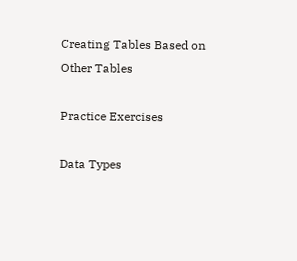Creating Tables Based on Other Tables

Practice Exercises

Data Types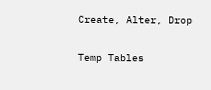Create, Alter, Drop

Temp Tables